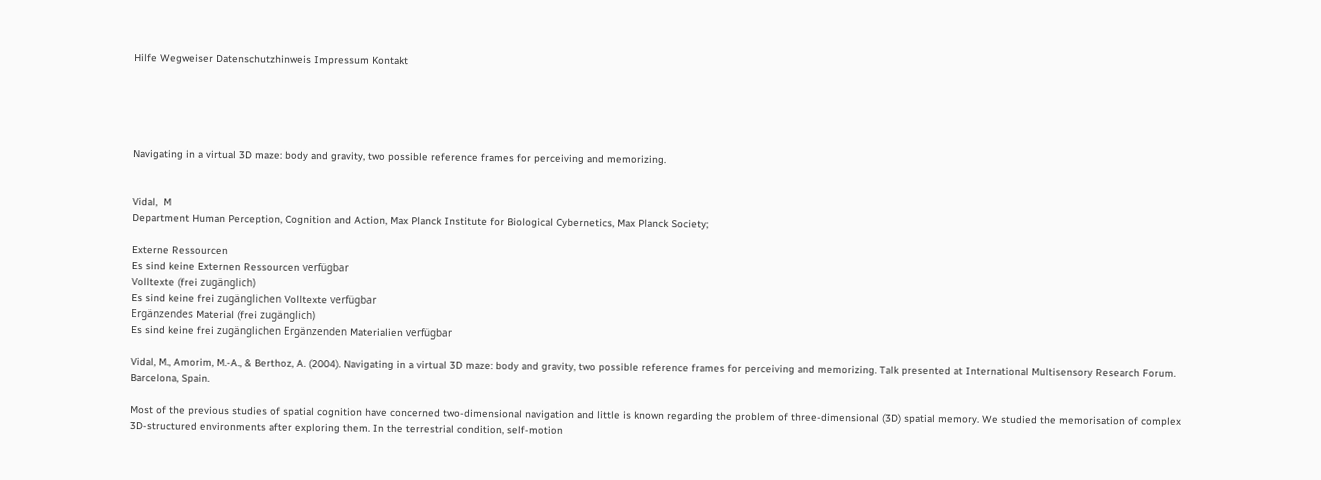Hilfe Wegweiser Datenschutzhinweis Impressum Kontakt





Navigating in a virtual 3D maze: body and gravity, two possible reference frames for perceiving and memorizing.


Vidal,  M
Department Human Perception, Cognition and Action, Max Planck Institute for Biological Cybernetics, Max Planck Society;

Externe Ressourcen
Es sind keine Externen Ressourcen verfügbar
Volltexte (frei zugänglich)
Es sind keine frei zugänglichen Volltexte verfügbar
Ergänzendes Material (frei zugänglich)
Es sind keine frei zugänglichen Ergänzenden Materialien verfügbar

Vidal, M., Amorim, M.-A., & Berthoz, A. (2004). Navigating in a virtual 3D maze: body and gravity, two possible reference frames for perceiving and memorizing. Talk presented at International Multisensory Research Forum. Barcelona, Spain.

Most of the previous studies of spatial cognition have concerned two-dimensional navigation and little is known regarding the problem of three-dimensional (3D) spatial memory. We studied the memorisation of complex 3D-structured environments after exploring them. In the terrestrial condition, self-motion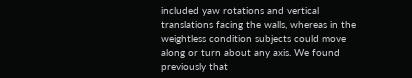included yaw rotations and vertical translations facing the walls, whereas in the weightless condition subjects could move along or turn about any axis. We found previously that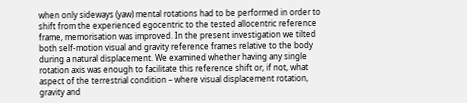when only sideways (yaw) mental rotations had to be performed in order to shift from the experienced egocentric to the tested allocentric reference frame, memorisation was improved. In the present investigation we tilted both self-motion visual and gravity reference frames relative to the body during a natural displacement. We examined whether having any single rotation axis was enough to facilitate this reference shift or, if not, what aspect of the terrestrial condition – where visual displacement rotation, gravity and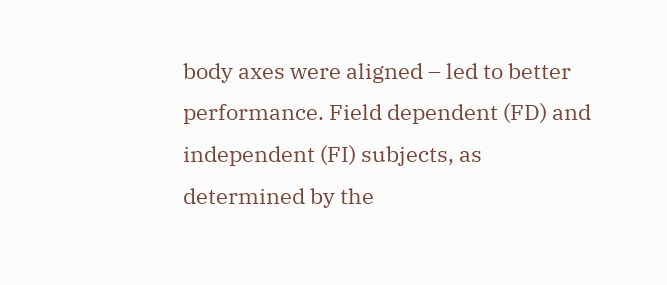body axes were aligned – led to better performance. Field dependent (FD) and independent (FI) subjects, as determined by the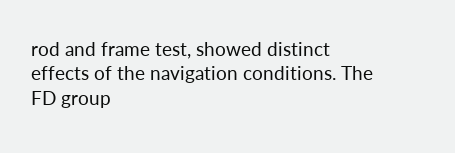rod and frame test, showed distinct effects of the navigation conditions. The FD group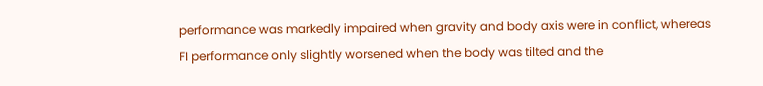performance was markedly impaired when gravity and body axis were in conflict, whereas FI performance only slightly worsened when the body was tilted and the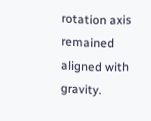rotation axis remained aligned with gravity.